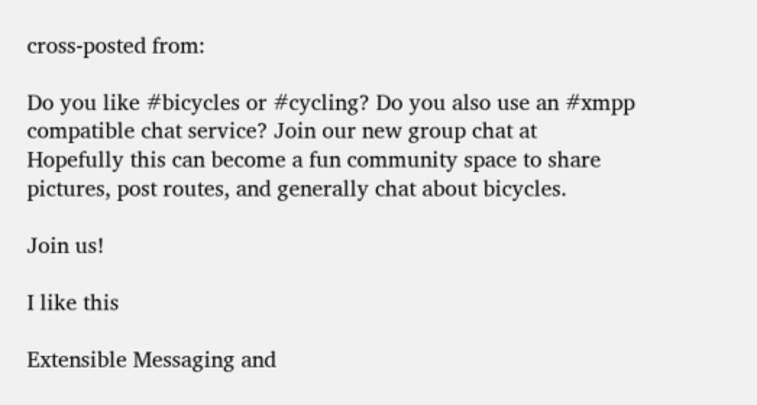cross-posted from:

Do you like #bicycles or #cycling? Do you also use an #xmpp compatible chat service? Join our new group chat at Hopefully this can become a fun community space to share pictures, post routes, and generally chat about bicycles.

Join us!

I like this

Extensible Messaging and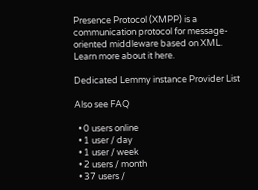Presence Protocol (XMPP) is a communication protocol for message-oriented middleware based on XML. Learn more about it here.

Dedicated Lemmy instance Provider List

Also see FAQ

  • 0 users online
  • 1 user / day
  • 1 user / week
  • 2 users / month
  • 37 users /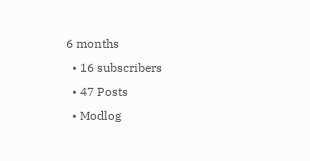6 months
  • 16 subscribers
  • 47 Posts
  • Modlog